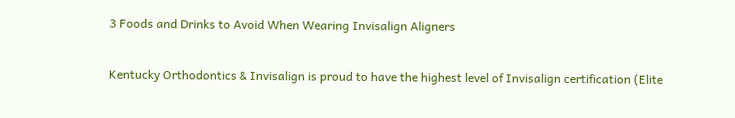3 Foods and Drinks to Avoid When Wearing Invisalign Aligners

Kentucky Orthodontics & Invisalign is proud to have the highest level of Invisalign certification (Elite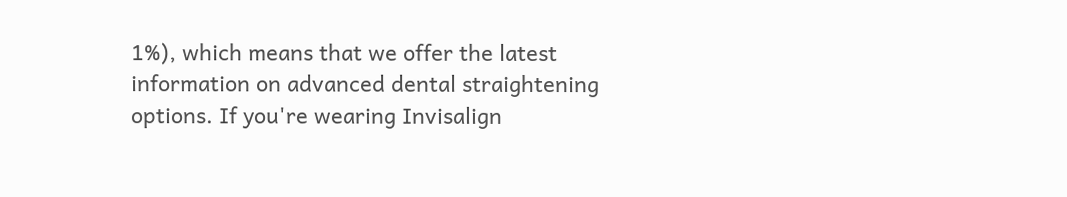1%), which means that we offer the latest information on advanced dental straightening options. If you're wearing Invisalign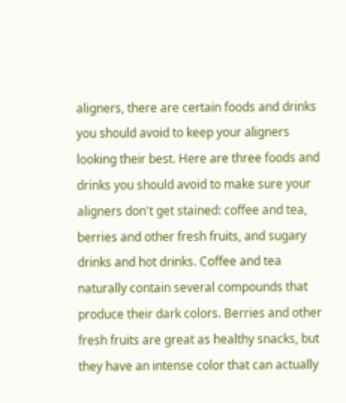aligners, there are certain foods and drinks you should avoid to keep your aligners looking their best. Here are three foods and drinks you should avoid to make sure your aligners don't get stained: coffee and tea, berries and other fresh fruits, and sugary drinks and hot drinks. Coffee and tea naturally contain several compounds that produce their dark colors. Berries and other fresh fruits are great as healthy snacks, but they have an intense color that can actually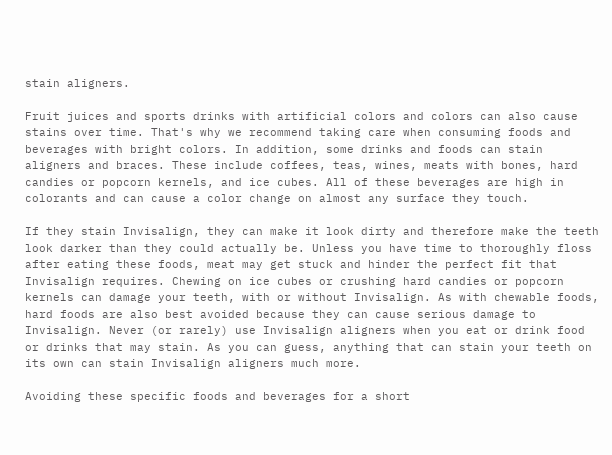stain aligners.

Fruit juices and sports drinks with artificial colors and colors can also cause stains over time. That's why we recommend taking care when consuming foods and beverages with bright colors. In addition, some drinks and foods can stain aligners and braces. These include coffees, teas, wines, meats with bones, hard candies or popcorn kernels, and ice cubes. All of these beverages are high in colorants and can cause a color change on almost any surface they touch.

If they stain Invisalign, they can make it look dirty and therefore make the teeth look darker than they could actually be. Unless you have time to thoroughly floss after eating these foods, meat may get stuck and hinder the perfect fit that Invisalign requires. Chewing on ice cubes or crushing hard candies or popcorn kernels can damage your teeth, with or without Invisalign. As with chewable foods, hard foods are also best avoided because they can cause serious damage to Invisalign. Never (or rarely) use Invisalign aligners when you eat or drink food or drinks that may stain. As you can guess, anything that can stain your teeth on its own can stain Invisalign aligners much more.

Avoiding these specific foods and beverages for a short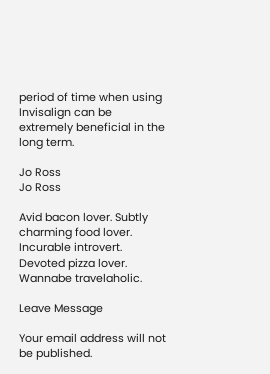period of time when using Invisalign can be extremely beneficial in the long term.

Jo Ross
Jo Ross

Avid bacon lover. Subtly charming food lover. Incurable introvert. Devoted pizza lover. Wannabe travelaholic.

Leave Message

Your email address will not be published.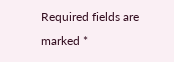Required fields are marked *